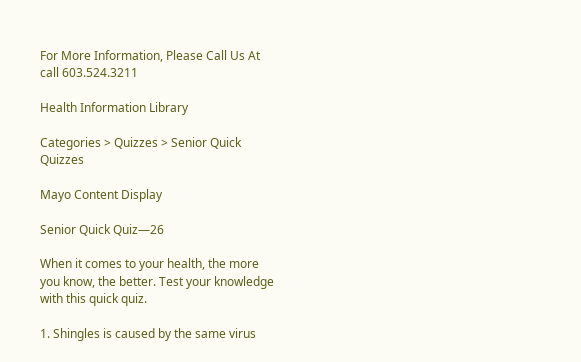For More Information, Please Call Us At call 603.524.3211

Health Information Library

Categories > Quizzes > Senior Quick Quizzes

Mayo Content Display

Senior Quick Quiz—26

When it comes to your health, the more you know, the better. Test your knowledge with this quick quiz.

1. Shingles is caused by the same virus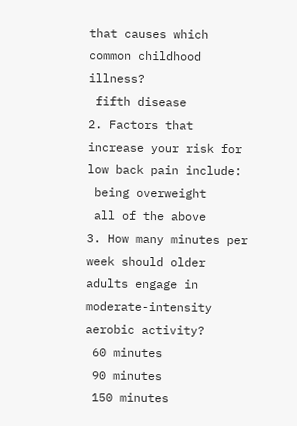that causes which common childhood illness?
 fifth disease
2. Factors that increase your risk for low back pain include:
 being overweight
 all of the above
3. How many minutes per week should older adults engage in moderate-intensity aerobic activity?
 60 minutes
 90 minutes
 150 minutes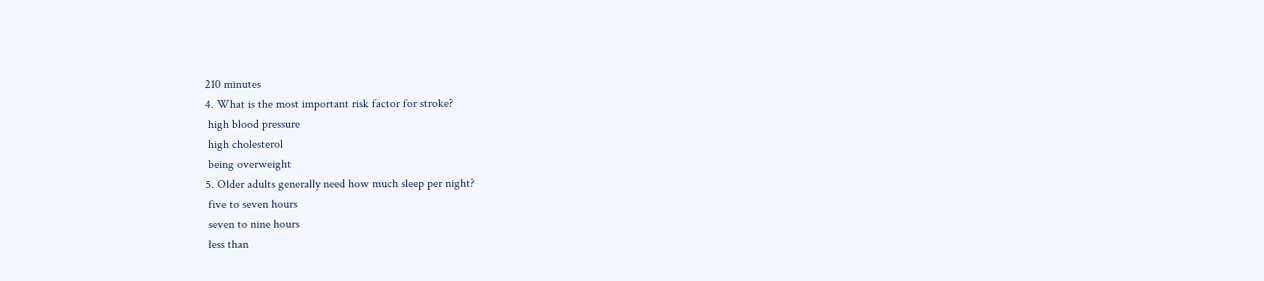210 minutes
4. What is the most important risk factor for stroke?
 high blood pressure
 high cholesterol
 being overweight
5. Older adults generally need how much sleep per night?
 five to seven hours
 seven to nine hours
 less than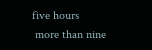five hours
 more than nine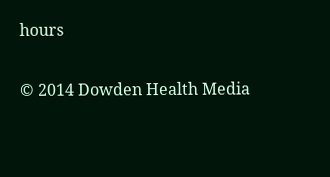hours

© 2014 Dowden Health Media